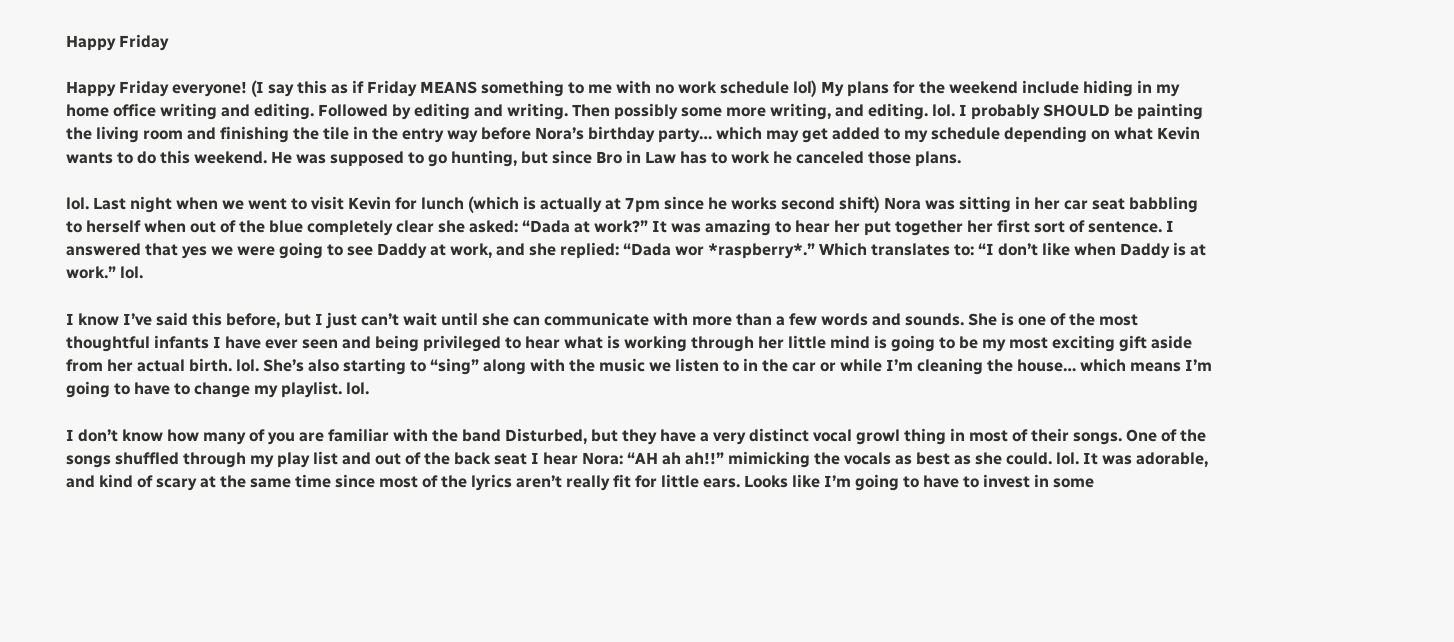Happy Friday

Happy Friday everyone! (I say this as if Friday MEANS something to me with no work schedule lol) My plans for the weekend include hiding in my home office writing and editing. Followed by editing and writing. Then possibly some more writing, and editing. lol. I probably SHOULD be painting the living room and finishing the tile in the entry way before Nora’s birthday party… which may get added to my schedule depending on what Kevin wants to do this weekend. He was supposed to go hunting, but since Bro in Law has to work he canceled those plans.

lol. Last night when we went to visit Kevin for lunch (which is actually at 7pm since he works second shift) Nora was sitting in her car seat babbling to herself when out of the blue completely clear she asked: “Dada at work?” It was amazing to hear her put together her first sort of sentence. I answered that yes we were going to see Daddy at work, and she replied: “Dada wor *raspberry*.” Which translates to: “I don’t like when Daddy is at work.” lol.

I know I’ve said this before, but I just can’t wait until she can communicate with more than a few words and sounds. She is one of the most thoughtful infants I have ever seen and being privileged to hear what is working through her little mind is going to be my most exciting gift aside from her actual birth. lol. She’s also starting to “sing” along with the music we listen to in the car or while I’m cleaning the house… which means I’m going to have to change my playlist. lol.

I don’t know how many of you are familiar with the band Disturbed, but they have a very distinct vocal growl thing in most of their songs. One of the songs shuffled through my play list and out of the back seat I hear Nora: “AH ah ah!!” mimicking the vocals as best as she could. lol. It was adorable, and kind of scary at the same time since most of the lyrics aren’t really fit for little ears. Looks like I’m going to have to invest in some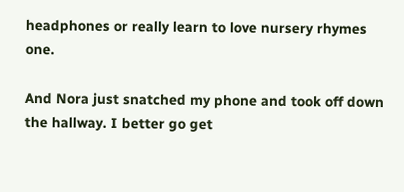headphones or really learn to love nursery rhymes one.

And Nora just snatched my phone and took off down the hallway. I better go get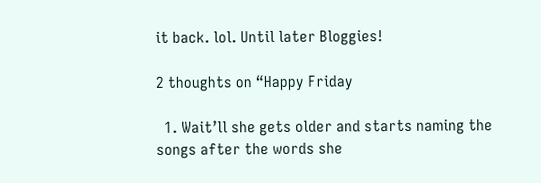it back. lol. Until later Bloggies!

2 thoughts on “Happy Friday

  1. Wait’ll she gets older and starts naming the songs after the words she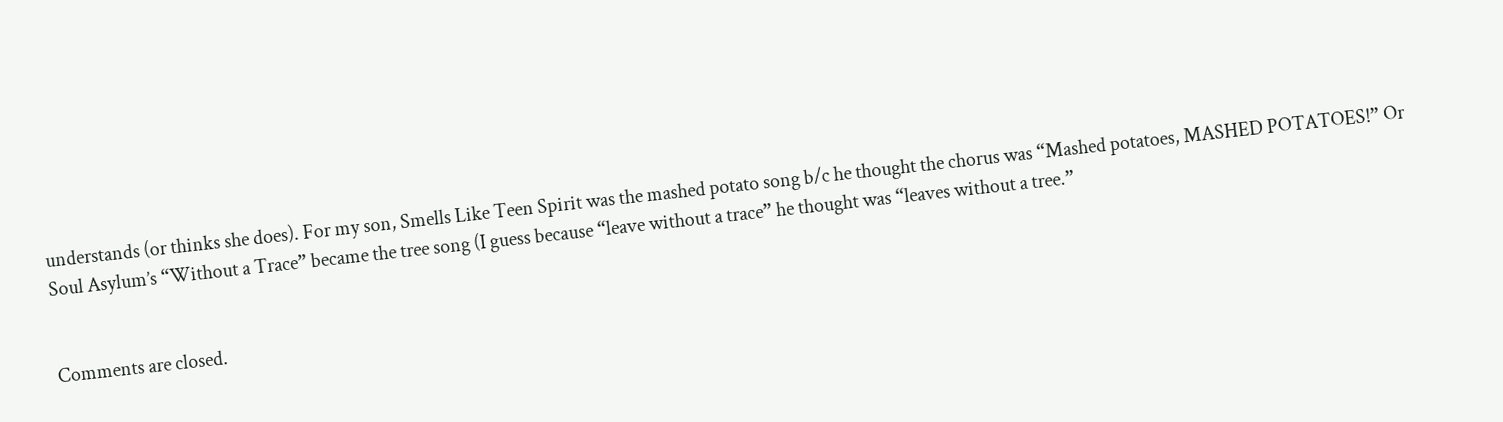understands (or thinks she does). For my son, Smells Like Teen Spirit was the mashed potato song b/c he thought the chorus was “Mashed potatoes, MASHED POTATOES!” Or Soul Asylum’s “Without a Trace” became the tree song (I guess because “leave without a trace” he thought was “leaves without a tree.”


Comments are closed.